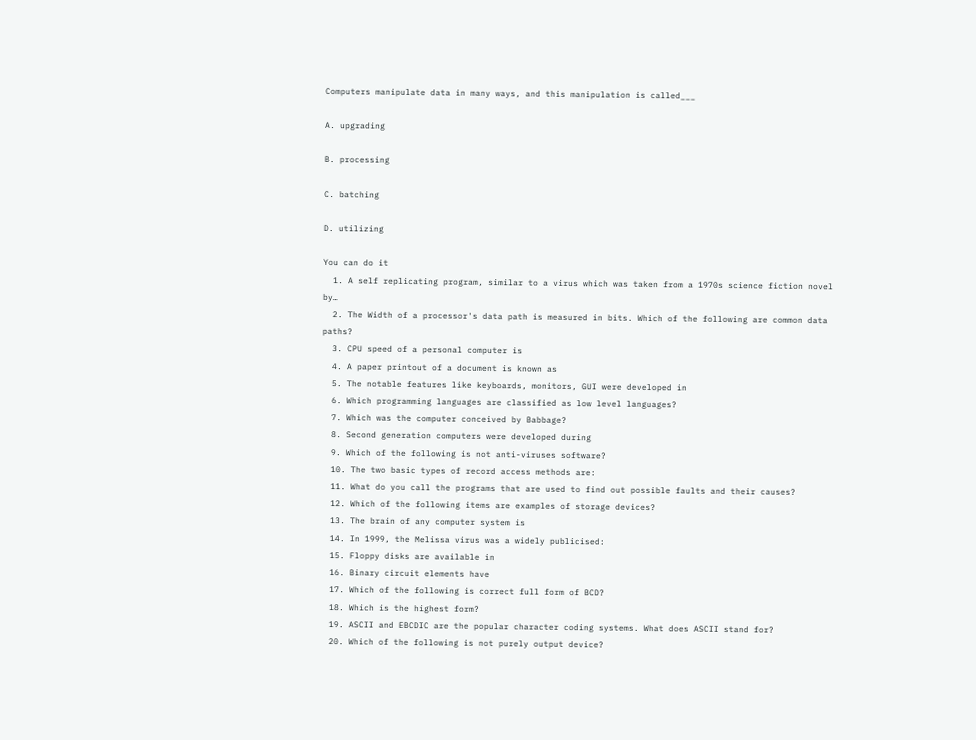Computers manipulate data in many ways, and this manipulation is called___

A. upgrading

B. processing

C. batching

D. utilizing

You can do it
  1. A self replicating program, similar to a virus which was taken from a 1970s science fiction novel by…
  2. The Width of a processor's data path is measured in bits. Which of the following are common data paths?
  3. CPU speed of a personal computer is
  4. A paper printout of a document is known as
  5. The notable features like keyboards, monitors, GUI were developed in
  6. Which programming languages are classified as low level languages?
  7. Which was the computer conceived by Babbage?
  8. Second generation computers were developed during
  9. Which of the following is not anti-viruses software?
  10. The two basic types of record access methods are:
  11. What do you call the programs that are used to find out possible faults and their causes?
  12. Which of the following items are examples of storage devices?
  13. The brain of any computer system is
  14. In 1999, the Melissa virus was a widely publicised:
  15. Floppy disks are available in
  16. Binary circuit elements have
  17. Which of the following is correct full form of BCD?
  18. Which is the highest form?
  19. ASCII and EBCDIC are the popular character coding systems. What does ASCII stand for?
  20. Which of the following is not purely output device?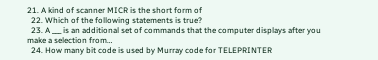21. A kind of scanner MICR is the short form of
  22. Which of the following statements is true?
  23. A ___ is an additional set of commands that the computer displays after you make a selection from…
  24. How many bit code is used by Murray code for TELEPRINTER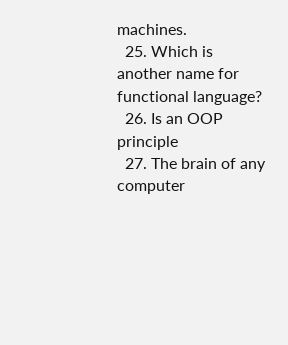machines.
  25. Which is another name for functional language?
  26. Is an OOP principle
  27. The brain of any computer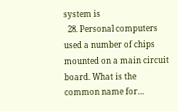system is
  28. Personal computers used a number of chips mounted on a main circuit board. What is the common name for…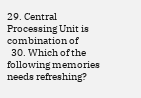29. Central Processing Unit is combination of
  30. Which of the following memories needs refreshing?